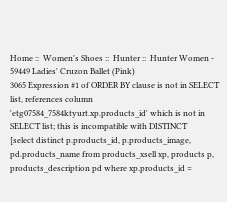Home ::  Women's Shoes ::  Hunter ::  Hunter Women - 59449 Ladies' Cruzon Ballet (Pink)
3065 Expression #1 of ORDER BY clause is not in SELECT list, references column 'etg07584_7584ktyurt.xp.products_id' which is not in SELECT list; this is incompatible with DISTINCT
[select distinct p.products_id, p.products_image, pd.products_name from products_xsell xp, products p, products_description pd where xp.products_id =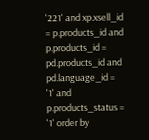'221' and xp.xsell_id = p.products_id and p.products_id = pd.products_id and pd.language_id = '1' and p.products_status = '1' order by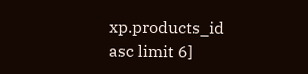xp.products_id asc limit 6]